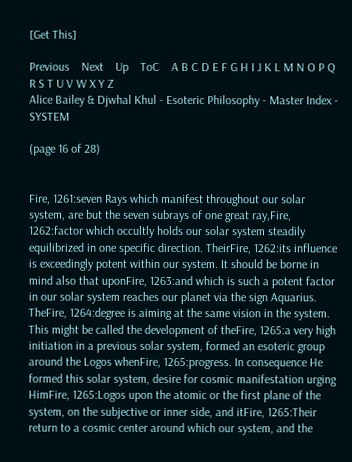[Get This]

Previous    Next    Up    ToC    A B C D E F G H I J K L M N O P Q R S T U V W X Y Z
Alice Bailey & Djwhal Khul - Esoteric Philosophy - Master Index - SYSTEM

(page 16 of 28)


Fire, 1261:seven Rays which manifest throughout our solar system, are but the seven subrays of one great ray,Fire, 1262:factor which occultly holds our solar system steadily equilibrized in one specific direction. TheirFire, 1262:its influence is exceedingly potent within our system. It should be borne in mind also that uponFire, 1263:and which is such a potent factor in our solar system reaches our planet via the sign Aquarius. TheFire, 1264:degree is aiming at the same vision in the system. This might be called the development of theFire, 1265:a very high initiation in a previous solar system, formed an esoteric group around the Logos whenFire, 1265:progress. In consequence He formed this solar system, desire for cosmic manifestation urging HimFire, 1265:Logos upon the atomic or the first plane of the system, on the subjective or inner side, and itFire, 1265:Their return to a cosmic center around which our system, and the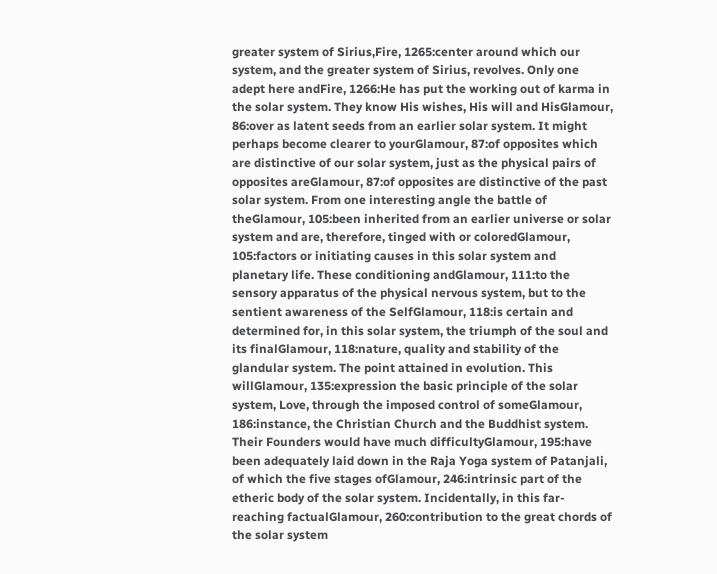greater system of Sirius,Fire, 1265:center around which our system, and the greater system of Sirius, revolves. Only one adept here andFire, 1266:He has put the working out of karma in the solar system. They know His wishes, His will and HisGlamour, 86:over as latent seeds from an earlier solar system. It might perhaps become clearer to yourGlamour, 87:of opposites which are distinctive of our solar system, just as the physical pairs of opposites areGlamour, 87:of opposites are distinctive of the past solar system. From one interesting angle the battle of theGlamour, 105:been inherited from an earlier universe or solar system and are, therefore, tinged with or coloredGlamour, 105:factors or initiating causes in this solar system and planetary life. These conditioning andGlamour, 111:to the sensory apparatus of the physical nervous system, but to the sentient awareness of the SelfGlamour, 118:is certain and determined for, in this solar system, the triumph of the soul and its finalGlamour, 118:nature, quality and stability of the glandular system. The point attained in evolution. This willGlamour, 135:expression the basic principle of the solar system, Love, through the imposed control of someGlamour, 186:instance, the Christian Church and the Buddhist system. Their Founders would have much difficultyGlamour, 195:have been adequately laid down in the Raja Yoga system of Patanjali, of which the five stages ofGlamour, 246:intrinsic part of the etheric body of the solar system. Incidentally, in this far-reaching factualGlamour, 260:contribution to the great chords of the solar system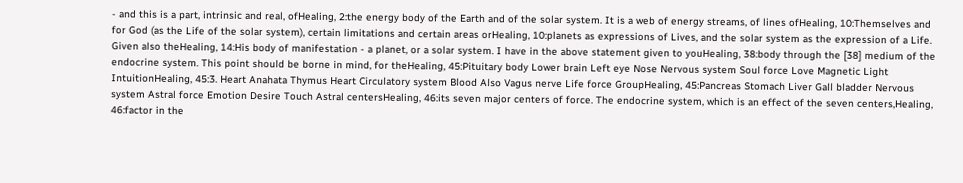- and this is a part, intrinsic and real, ofHealing, 2:the energy body of the Earth and of the solar system. It is a web of energy streams, of lines ofHealing, 10:Themselves and for God (as the Life of the solar system), certain limitations and certain areas orHealing, 10:planets as expressions of Lives, and the solar system as the expression of a Life. Given also theHealing, 14:His body of manifestation - a planet, or a solar system. I have in the above statement given to youHealing, 38:body through the [38] medium of the endocrine system. This point should be borne in mind, for theHealing, 45:Pituitary body Lower brain Left eye Nose Nervous system Soul force Love Magnetic Light IntuitionHealing, 45:3. Heart Anahata Thymus Heart Circulatory system Blood Also Vagus nerve Life force GroupHealing, 45:Pancreas Stomach Liver Gall bladder Nervous system Astral force Emotion Desire Touch Astral centersHealing, 46:its seven major centers of force. The endocrine system, which is an effect of the seven centers,Healing, 46:factor in the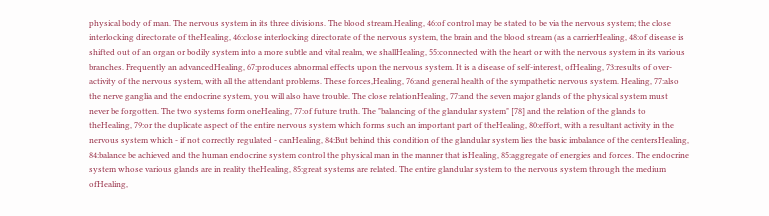physical body of man. The nervous system in its three divisions. The blood stream.Healing, 46:of control may be stated to be via the nervous system; the close interlocking directorate of theHealing, 46:close interlocking directorate of the nervous system, the brain and the blood stream (as a carrierHealing, 48:of disease is shifted out of an organ or bodily system into a more subtle and vital realm, we shallHealing, 55:connected with the heart or with the nervous system in its various branches. Frequently an advancedHealing, 67:produces abnormal effects upon the nervous system. It is a disease of self-interest, ofHealing, 73:results of over-activity of the nervous system, with all the attendant problems. These forces,Healing, 76:and general health of the sympathetic nervous system. Healing, 77:also the nerve ganglia and the endocrine system, you will also have trouble. The close relationHealing, 77:and the seven major glands of the physical system must never be forgotten. The two systems form oneHealing, 77:of future truth. The "balancing of the glandular system" [78] and the relation of the glands to theHealing, 79:or the duplicate aspect of the entire nervous system which forms such an important part of theHealing, 80:effort, with a resultant activity in the nervous system which - if not correctly regulated - canHealing, 84:But behind this condition of the glandular system lies the basic imbalance of the centersHealing, 84:balance be achieved and the human endocrine system control the physical man in the manner that isHealing, 85:aggregate of energies and forces. The endocrine system whose various glands are in reality theHealing, 85:great systems are related. The entire glandular system to the nervous system through the medium ofHealing,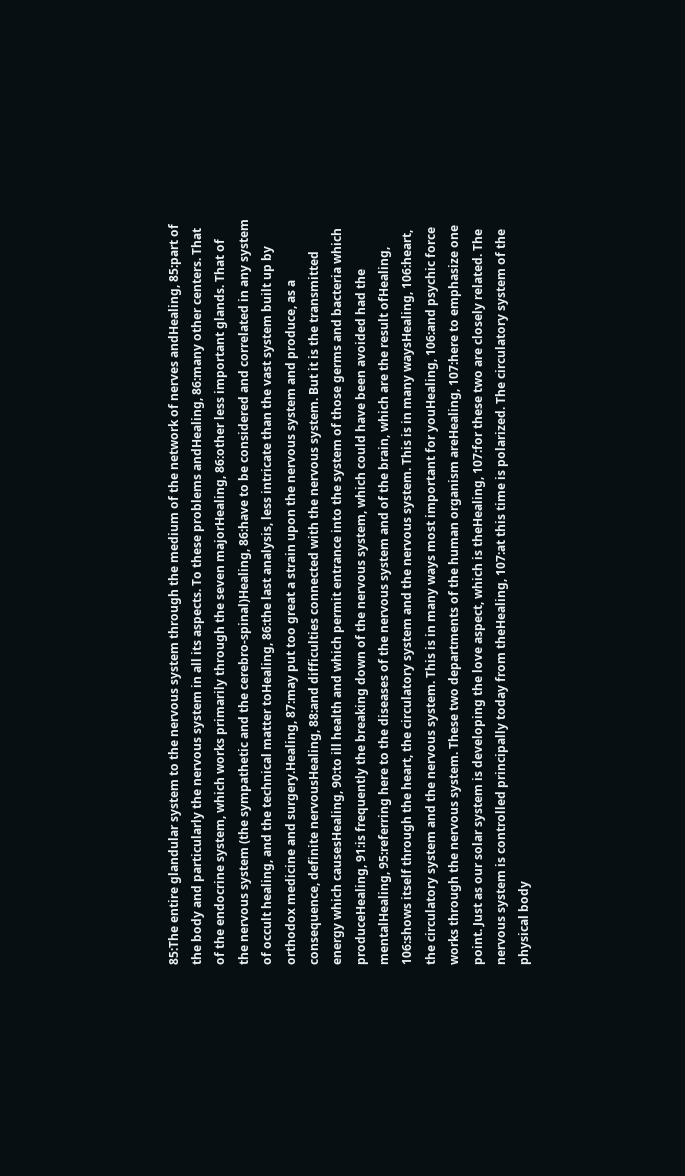85:The entire glandular system to the nervous system through the medium of the network of nerves andHealing, 85:part of the body and particularly the nervous system in all its aspects. To these problems andHealing, 86:many other centers. That of the endocrine system, which works primarily through the seven majorHealing, 86:other less important glands. That of the nervous system (the sympathetic and the cerebro-spinal)Healing, 86:have to be considered and correlated in any system of occult healing, and the technical matter toHealing, 86:the last analysis, less intricate than the vast system built up by orthodox medicine and surgery.Healing, 87:may put too great a strain upon the nervous system and produce, as a consequence, definite nervousHealing, 88:and difficulties connected with the nervous system. But it is the transmitted energy which causesHealing, 90:to ill health and which permit entrance into the system of those germs and bacteria which produceHealing, 91:is frequently the breaking down of the nervous system, which could have been avoided had the mentalHealing, 95:referring here to the diseases of the nervous system and of the brain, which are the result ofHealing, 106:shows itself through the heart, the circulatory system and the nervous system. This is in many waysHealing, 106:heart, the circulatory system and the nervous system. This is in many ways most important for youHealing, 106:and psychic force works through the nervous system. These two departments of the human organism areHealing, 107:here to emphasize one point. Just as our solar system is developing the love aspect, which is theHealing, 107:for these two are closely related. The nervous system is controlled principally today from theHealing, 107:at this time is polarized. The circulatory system of the physical body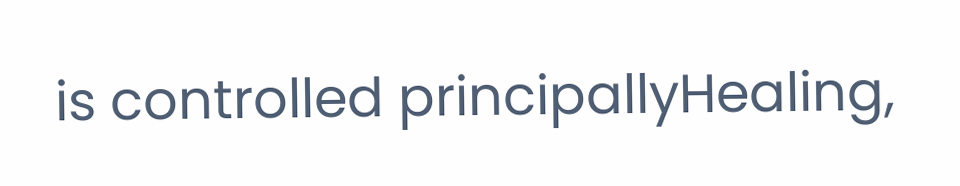is controlled principallyHealing,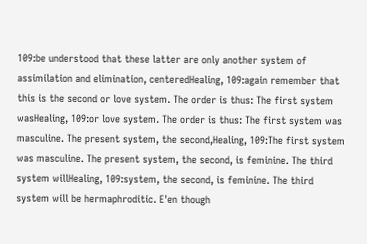109:be understood that these latter are only another system of assimilation and elimination, centeredHealing, 109:again remember that this is the second or love system. The order is thus: The first system wasHealing, 109:or love system. The order is thus: The first system was masculine. The present system, the second,Healing, 109:The first system was masculine. The present system, the second, is feminine. The third system willHealing, 109:system, the second, is feminine. The third system will be hermaphroditic. E'en though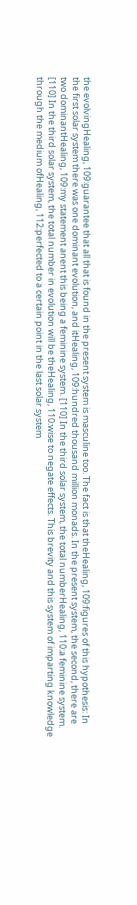the evolvingHealing, 109:guarantee that all that is found in the present system is masculine too. The fact is that theHealing, 109:figures of this hypothesis: In the first solar system there was one dominant evolution, and itHealing, 109:hundred thousand million monads. In the present system, the second, there are two dominantHealing, 109:my statement anent this being a feminine system. [110] In the third solar system, the total numberHealing, 110:a feminine system. [110] In the third solar system, the total number in evolution will be theHealing, 110:wise to negate effects. This brevity and this system of imparting knowledge through the medium ofHealing, 112:perfected to a certain point in the last solar system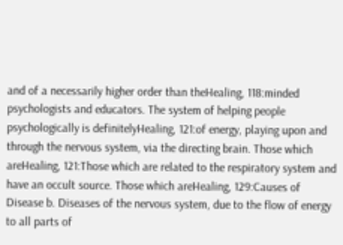and of a necessarily higher order than theHealing, 118:minded psychologists and educators. The system of helping people psychologically is definitelyHealing, 121:of energy, playing upon and through the nervous system, via the directing brain. Those which areHealing, 121:Those which are related to the respiratory system and have an occult source. Those which areHealing, 129:Causes of Disease b. Diseases of the nervous system, due to the flow of energy to all parts of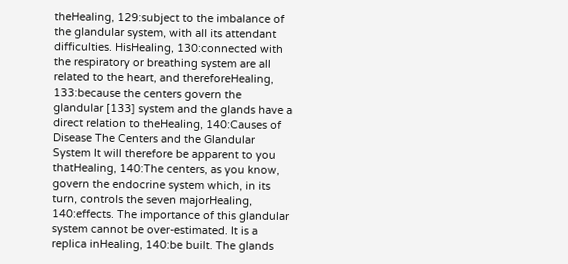theHealing, 129:subject to the imbalance of the glandular system, with all its attendant difficulties. HisHealing, 130:connected with the respiratory or breathing system are all related to the heart, and thereforeHealing, 133:because the centers govern the glandular [133] system and the glands have a direct relation to theHealing, 140:Causes of Disease The Centers and the Glandular System It will therefore be apparent to you thatHealing, 140:The centers, as you know, govern the endocrine system which, in its turn, controls the seven majorHealing, 140:effects. The importance of this glandular system cannot be over-estimated. It is a replica inHealing, 140:be built. The glands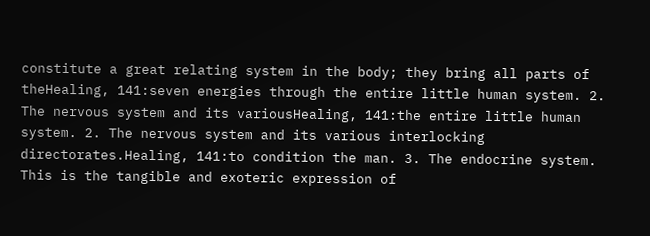constitute a great relating system in the body; they bring all parts of theHealing, 141:seven energies through the entire little human system. 2. The nervous system and its variousHealing, 141:the entire little human system. 2. The nervous system and its various interlocking directorates.Healing, 141:to condition the man. 3. The endocrine system. This is the tangible and exoteric expression of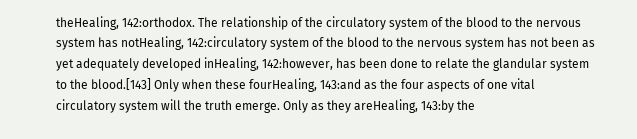theHealing, 142:orthodox. The relationship of the circulatory system of the blood to the nervous system has notHealing, 142:circulatory system of the blood to the nervous system has not been as yet adequately developed inHealing, 142:however, has been done to relate the glandular system to the blood.[143] Only when these fourHealing, 143:and as the four aspects of one vital circulatory system will the truth emerge. Only as they areHealing, 143:by the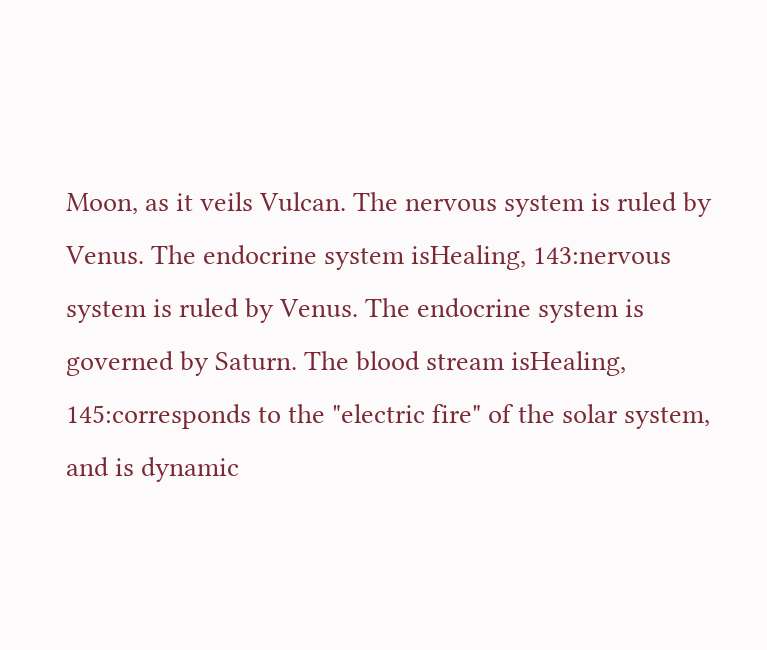Moon, as it veils Vulcan. The nervous system is ruled by Venus. The endocrine system isHealing, 143:nervous system is ruled by Venus. The endocrine system is governed by Saturn. The blood stream isHealing, 145:corresponds to the "electric fire" of the solar system, and is dynamic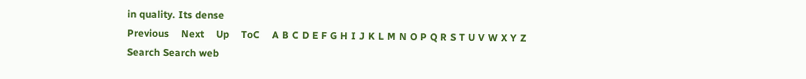in quality. Its dense
Previous    Next    Up    ToC    A B C D E F G H I J K L M N O P Q R S T U V W X Y Z
Search Search web